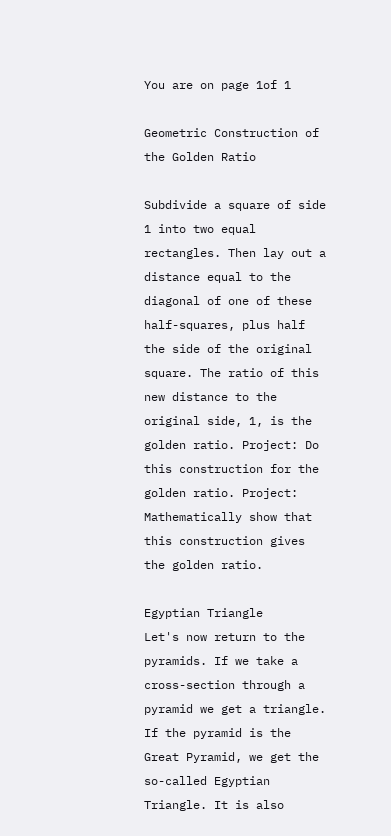You are on page 1of 1

Geometric Construction of the Golden Ratio

Subdivide a square of side 1 into two equal rectangles. Then lay out a distance equal to the diagonal of one of these half-squares, plus half the side of the original square. The ratio of this new distance to the original side, 1, is the golden ratio. Project: Do this construction for the golden ratio. Project: Mathematically show that this construction gives the golden ratio.

Egyptian Triangle
Let's now return to the pyramids. If we take a cross-section through a pyramid we get a triangle. If the pyramid is the Great Pyramid, we get the so-called Egyptian Triangle. It is also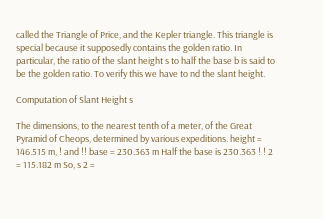called the Triangle of Price, and the Kepler triangle. This triangle is special because it supposedly contains the golden ratio. In particular, the ratio of the slant height s to half the base b is said to be the golden ratio. To verify this we have to nd the slant height.

Computation of Slant Height s

The dimensions, to the nearest tenth of a meter, of the Great Pyramid of Cheops, determined by various expeditions. height = 146.515 m, ! and !! base = 230.363 m Half the base is 230.363 ! ! 2 = 115.182 m So, s 2 =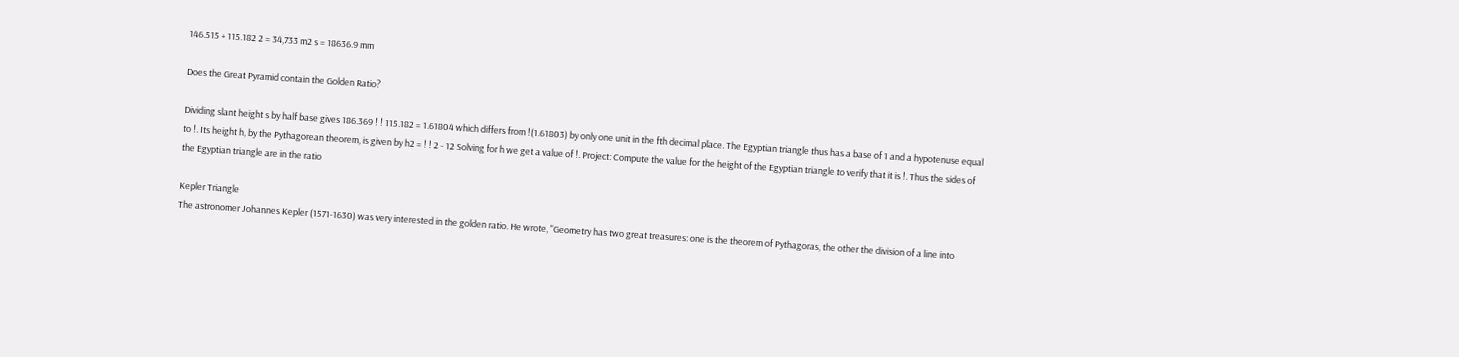146.515 + 115.182 2 = 34,733 m2 s = 18636.9 mm

Does the Great Pyramid contain the Golden Ratio?

Dividing slant height s by half base gives 186.369 ! ! 115.182 = 1.61804 which differs from !(1.61803) by only one unit in the fth decimal place. The Egyptian triangle thus has a base of 1 and a hypotenuse equal to !. Its height h, by the Pythagorean theorem, is given by h2 = ! ! 2 - 12 Solving for h we get a value of !. Project: Compute the value for the height of the Egyptian triangle to verify that it is !. Thus the sides of the Egyptian triangle are in the ratio

Kepler Triangle
The astronomer Johannes Kepler (1571-1630) was very interested in the golden ratio. He wrote, "Geometry has two great treasures: one is the theorem of Pythagoras, the other the division of a line into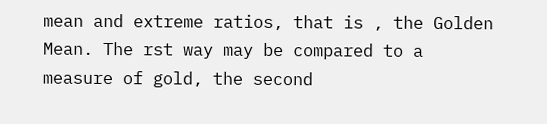mean and extreme ratios, that is , the Golden Mean. The rst way may be compared to a measure of gold, the second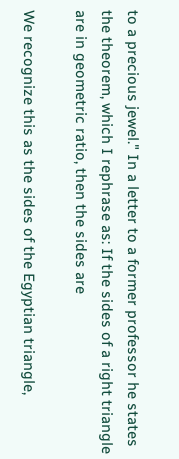to a precious jewel." In a letter to a former professor he states the theorem, which I rephrase as: If the sides of a right triangle are in geometric ratio, then the sides are

We recognize this as the sides of the Egyptian triangle,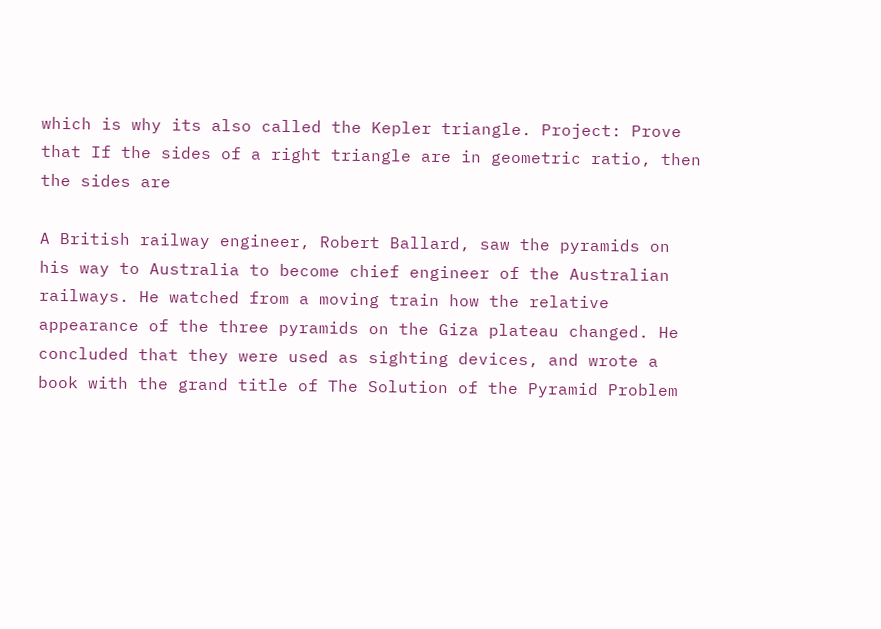which is why its also called the Kepler triangle. Project: Prove that If the sides of a right triangle are in geometric ratio, then the sides are

A British railway engineer, Robert Ballard, saw the pyramids on his way to Australia to become chief engineer of the Australian railways. He watched from a moving train how the relative appearance of the three pyramids on the Giza plateau changed. He concluded that they were used as sighting devices, and wrote a book with the grand title of The Solution of the Pyramid Problem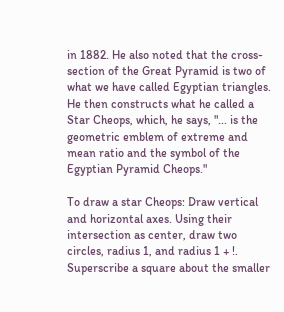in 1882. He also noted that the cross-section of the Great Pyramid is two of what we have called Egyptian triangles. He then constructs what he called a Star Cheops, which, he says, "... is the geometric emblem of extreme and mean ratio and the symbol of the Egyptian Pyramid Cheops."

To draw a star Cheops: Draw vertical and horizontal axes. Using their intersection as center, draw two circles, radius 1, and radius 1 + !. Superscribe a square about the smaller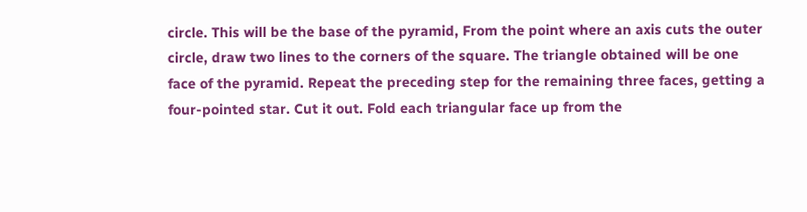circle. This will be the base of the pyramid, From the point where an axis cuts the outer circle, draw two lines to the corners of the square. The triangle obtained will be one face of the pyramid. Repeat the preceding step for the remaining three faces, getting a four-pointed star. Cut it out. Fold each triangular face up from the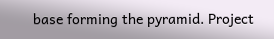base forming the pyramid. Project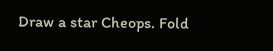Draw a star Cheops. Fold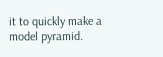it to quickly make a model pyramid.